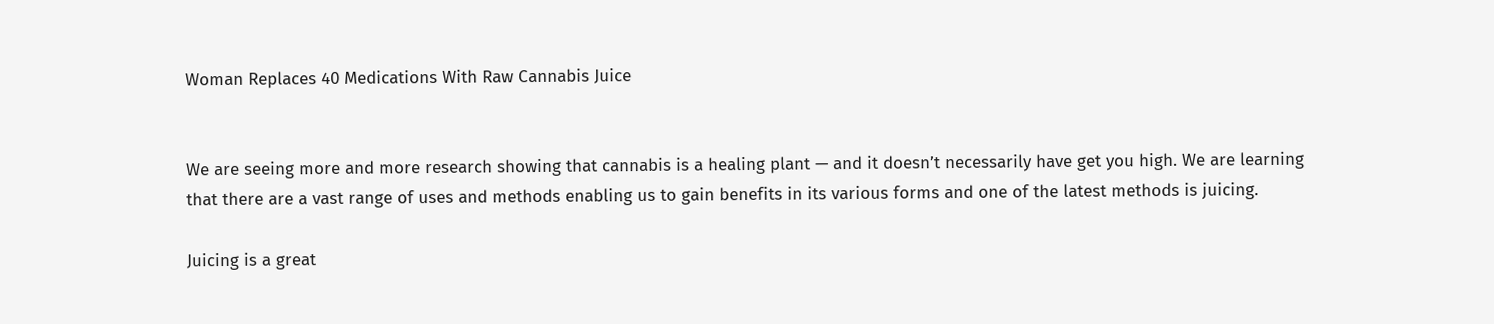Woman Replaces 40 Medications With Raw Cannabis Juice


We are seeing more and more research showing that cannabis is a healing plant — and it doesn’t necessarily have get you high. We are learning that there are a vast range of uses and methods enabling us to gain benefits in its various forms and one of the latest methods is juicing.

Juicing is a great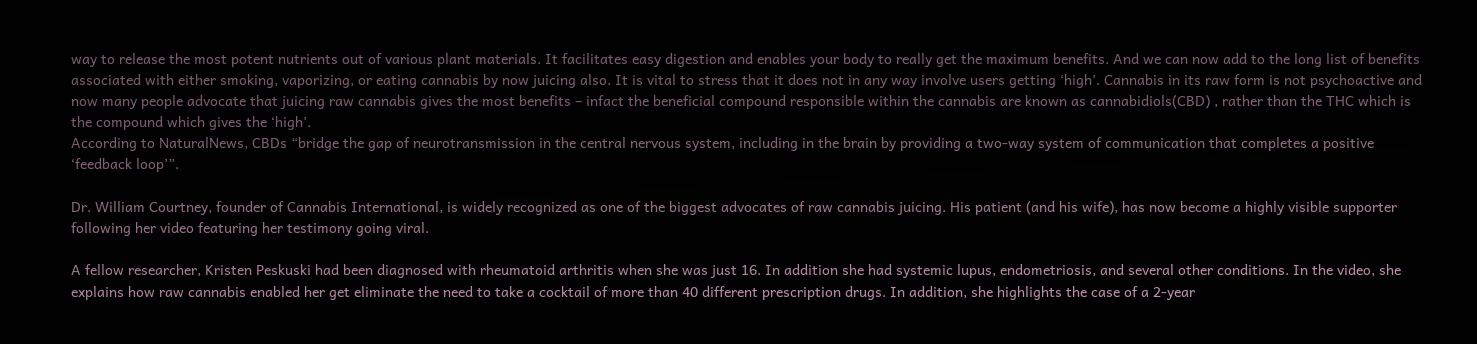way to release the most potent nutrients out of various plant materials. It facilitates easy digestion and enables your body to really get the maximum benefits. And we can now add to the long list of benefits associated with either smoking, vaporizing, or eating cannabis by now juicing also. It is vital to stress that it does not in any way involve users getting ‘high’. Cannabis in its raw form is not psychoactive and now many people advocate that juicing raw cannabis gives the most benefits – infact the beneficial compound responsible within the cannabis are known as cannabidiols(CBD) , rather than the THC which is the compound which gives the ‘high’.
According to NaturalNews, CBDs “bridge the gap of neurotransmission in the central nervous system, including in the brain by providing a two-way system of communication that completes a positive ‘feedback loop’”.

Dr. William Courtney, founder of Cannabis International, is widely recognized as one of the biggest advocates of raw cannabis juicing. His patient (and his wife), has now become a highly visible supporter following her video featuring her testimony going viral.

A fellow researcher, Kristen Peskuski had been diagnosed with rheumatoid arthritis when she was just 16. In addition she had systemic lupus, endometriosis, and several other conditions. In the video, she explains how raw cannabis enabled her get eliminate the need to take a cocktail of more than 40 different prescription drugs. In addition, she highlights the case of a 2-year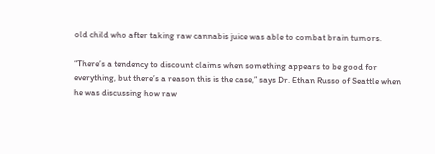old child who after taking raw cannabis juice was able to combat brain tumors.

“There’s a tendency to discount claims when something appears to be good for everything, but there’s a reason this is the case,” says Dr. Ethan Russo of Seattle when he was discussing how raw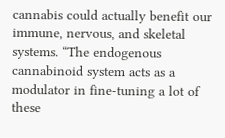cannabis could actually benefit our immune, nervous, and skeletal systems. “The endogenous cannabinoid system acts as a modulator in fine-tuning a lot of these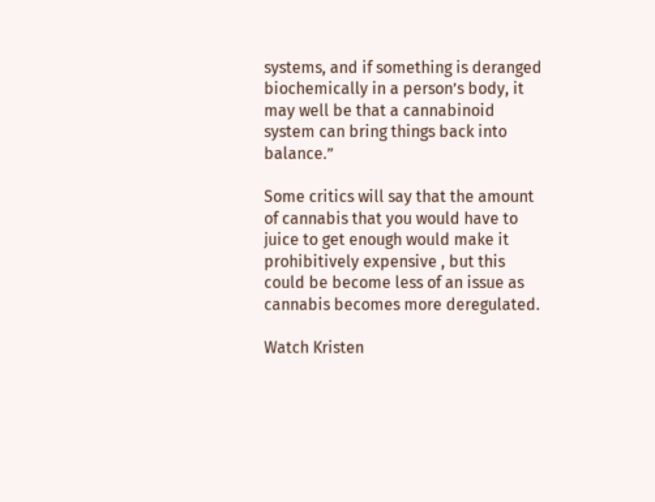systems, and if something is deranged biochemically in a person’s body, it may well be that a cannabinoid system can bring things back into balance.”

Some critics will say that the amount of cannabis that you would have to juice to get enough would make it prohibitively expensive , but this could be become less of an issue as cannabis becomes more deregulated.

Watch Kristen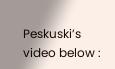Peskuski’s video below :